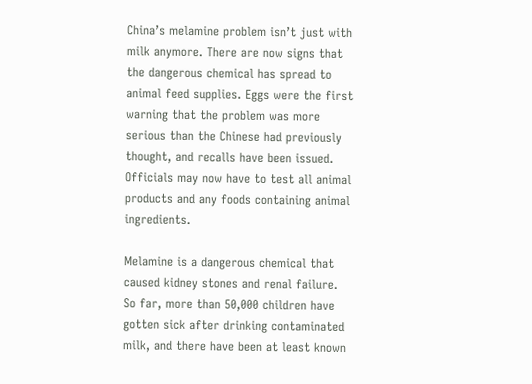China’s melamine problem isn’t just with milk anymore. There are now signs that the dangerous chemical has spread to animal feed supplies. Eggs were the first warning that the problem was more serious than the Chinese had previously thought, and recalls have been issued. Officials may now have to test all animal products and any foods containing animal ingredients.

Melamine is a dangerous chemical that caused kidney stones and renal failure. So far, more than 50,000 children have gotten sick after drinking contaminated milk, and there have been at least known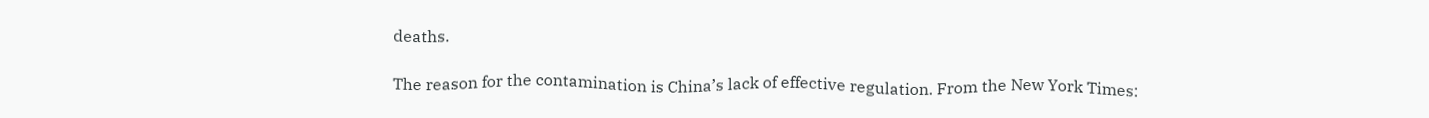deaths.

The reason for the contamination is China’s lack of effective regulation. From the New York Times: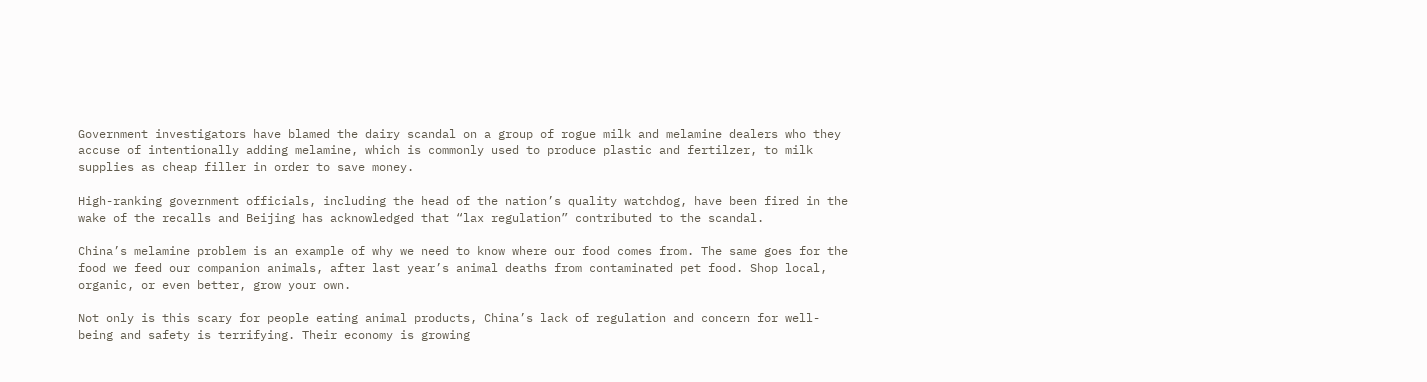Government investigators have blamed the dairy scandal on a group of rogue milk and melamine dealers who they accuse of intentionally adding melamine, which is commonly used to produce plastic and fertilzer, to milk supplies as cheap filler in order to save money.

High-ranking government officials, including the head of the nation’s quality watchdog, have been fired in the wake of the recalls and Beijing has acknowledged that “lax regulation” contributed to the scandal.

China’s melamine problem is an example of why we need to know where our food comes from. The same goes for the food we feed our companion animals, after last year’s animal deaths from contaminated pet food. Shop local, organic, or even better, grow your own.

Not only is this scary for people eating animal products, China’s lack of regulation and concern for well-being and safety is terrifying. Their economy is growing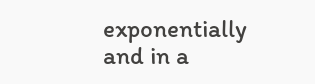exponentially and in a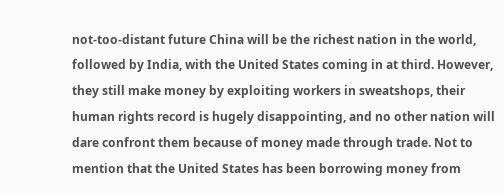not-too-distant future China will be the richest nation in the world, followed by India, with the United States coming in at third. However, they still make money by exploiting workers in sweatshops, their human rights record is hugely disappointing, and no other nation will dare confront them because of money made through trade. Not to mention that the United States has been borrowing money from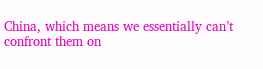China, which means we essentially can’t confront them on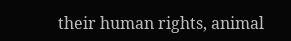their human rights, animal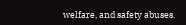welfare, and safety abuses.